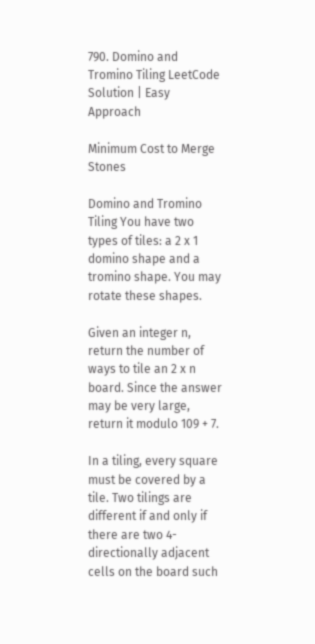790. Domino and Tromino Tiling LeetCode Solution | Easy Approach

Minimum Cost to Merge Stones

Domino and Tromino Tiling You have two types of tiles: a 2 x 1 domino shape and a tromino shape. You may rotate these shapes.

Given an integer n, return the number of ways to tile an 2 x n board. Since the answer may be very large, return it modulo 109 + 7.

In a tiling, every square must be covered by a tile. Two tilings are different if and only if there are two 4-directionally adjacent cells on the board such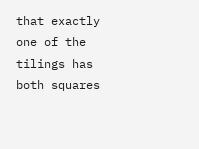that exactly one of the tilings has both squares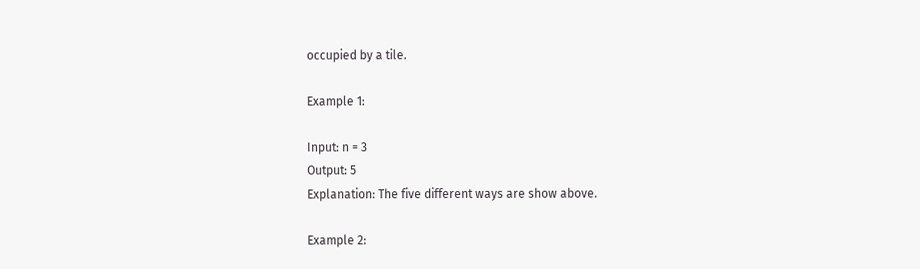occupied by a tile.

Example 1:

Input: n = 3
Output: 5
Explanation: The five different ways are show above.

Example 2: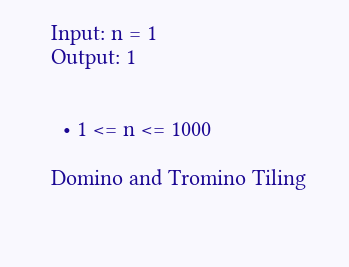Input: n = 1
Output: 1


  • 1 <= n <= 1000

Domino and Tromino Tiling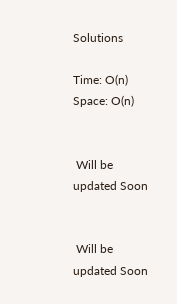Solutions

Time: O(n)
Space: O(n)


 Will be updated Soon


 Will be updated Soon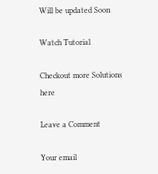Will be updated Soon

Watch Tutorial

Checkout more Solutions here

Leave a Comment

Your email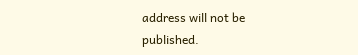address will not be published.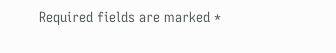Required fields are marked *